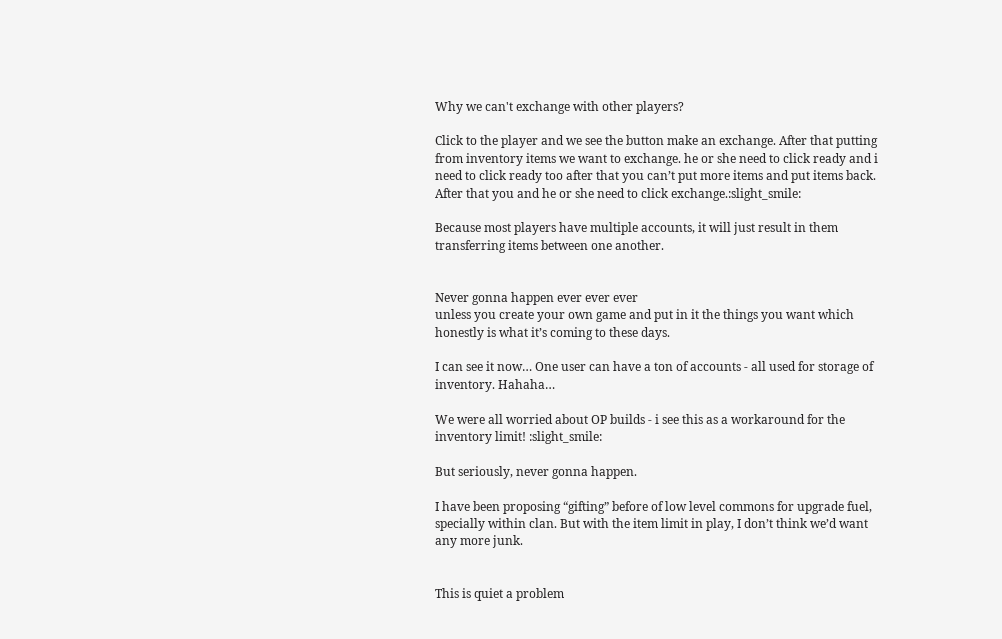Why we can't exchange with other players?

Click to the player and we see the button make an exchange. After that putting from inventory items we want to exchange. he or she need to click ready and i need to click ready too after that you can’t put more items and put items back. After that you and he or she need to click exchange.:slight_smile:

Because most players have multiple accounts, it will just result in them transferring items between one another.


Never gonna happen ever ever ever
unless you create your own game and put in it the things you want which honestly is what it’s coming to these days.

I can see it now… One user can have a ton of accounts - all used for storage of inventory. Hahaha…

We were all worried about OP builds - i see this as a workaround for the inventory limit! :slight_smile:

But seriously, never gonna happen.

I have been proposing “gifting” before of low level commons for upgrade fuel, specially within clan. But with the item limit in play, I don’t think we’d want any more junk.


This is quiet a problem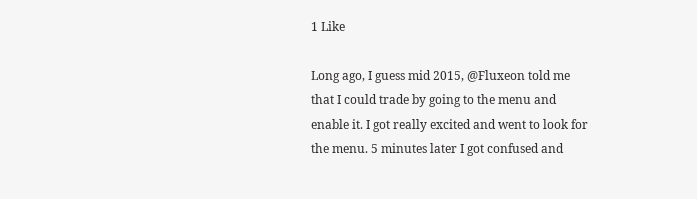1 Like

Long ago, I guess mid 2015, @Fluxeon told me that I could trade by going to the menu and enable it. I got really excited and went to look for the menu. 5 minutes later I got confused and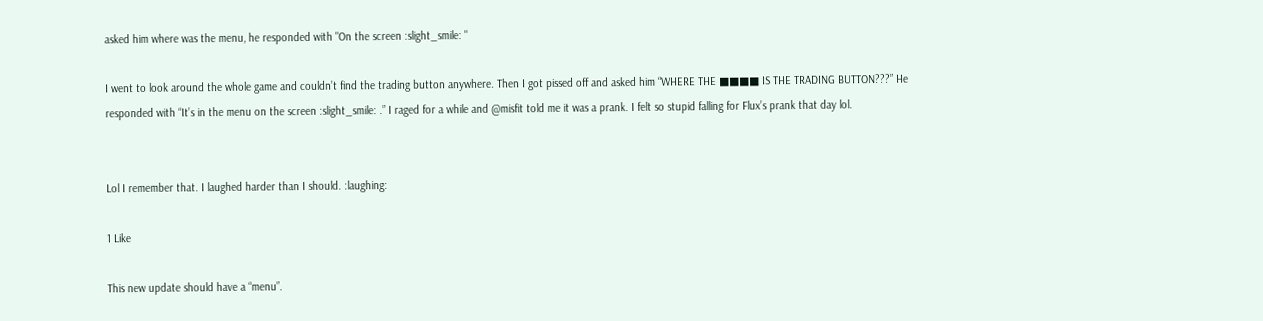asked him where was the menu, he responded with "On the screen :slight_smile: "

I went to look around the whole game and couldn’t find the trading button anywhere. Then I got pissed off and asked him “WHERE THE ■■■■ IS THE TRADING BUTTON???” He responded with “It’s in the menu on the screen :slight_smile: .” I raged for a while and @misfit told me it was a prank. I felt so stupid falling for Flux’s prank that day lol.


Lol I remember that. I laughed harder than I should. :laughing:

1 Like

This new update should have a “menu”.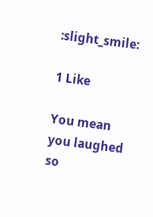:slight_smile:

1 Like

You mean you laughed so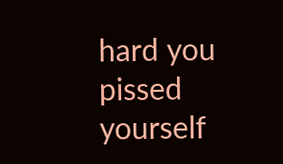hard you pissed yourself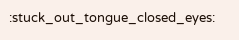:stuck_out_tongue_closed_eyes: